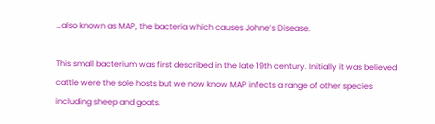…also known as MAP, the bacteria which causes Johne’s Disease.

This small bacterium was first described in the late 19th century. Initially it was believed cattle were the sole hosts but we now know MAP infects a range of other species including sheep and goats.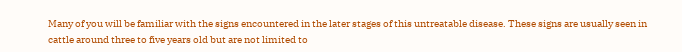Many of you will be familiar with the signs encountered in the later stages of this untreatable disease. These signs are usually seen in cattle around three to five years old but are not limited to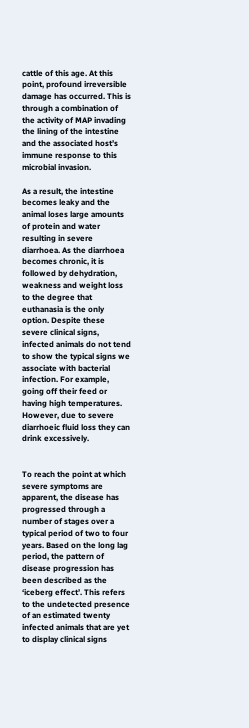cattle of this age. At this point, profound irreversible damage has occurred. This is through a combination of the activity of MAP invading the lining of the intestine and the associated host’s immune response to this microbial invasion.

As a result, the intestine becomes leaky and the animal loses large amounts of protein and water resulting in severe diarrhoea. As the diarrhoea becomes chronic, it is followed by dehydration, weakness and weight loss to the degree that euthanasia is the only option. Despite these severe clinical signs, infected animals do not tend to show the typical signs we associate with bacterial infection. For example, going off their feed or having high temperatures. However, due to severe diarrhoeic fluid loss they can drink excessively.


To reach the point at which severe symptoms are apparent, the disease has progressed through a number of stages over a typical period of two to four years. Based on the long lag period, the pattern of disease progression has been described as the ‘iceberg effect’. This refers to the undetected presence of an estimated twenty infected animals that are yet to display clinical signs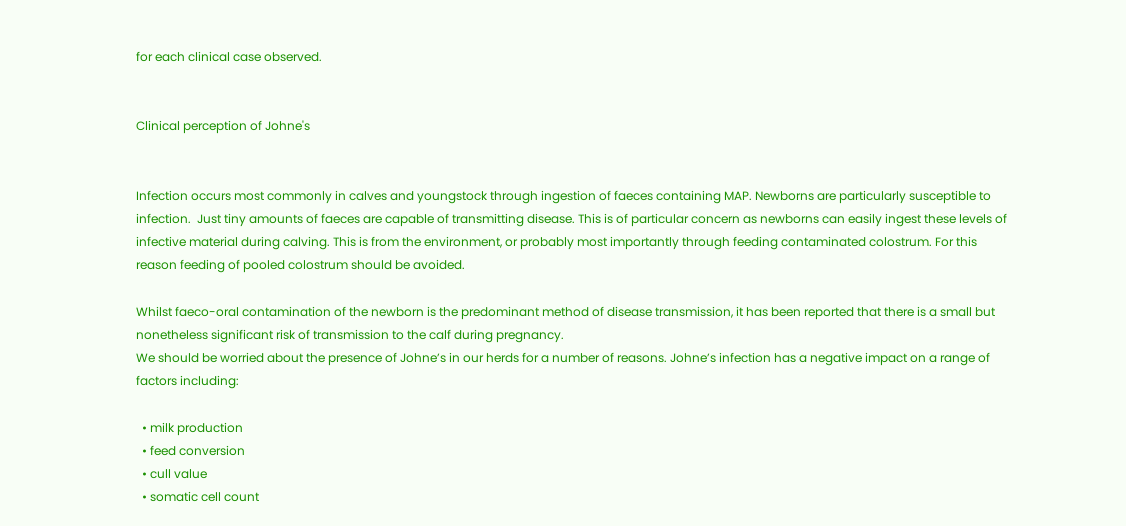for each clinical case observed.


Clinical perception of Johne's


Infection occurs most commonly in calves and youngstock through ingestion of faeces containing MAP. Newborns are particularly susceptible to infection.  Just tiny amounts of faeces are capable of transmitting disease. This is of particular concern as newborns can easily ingest these levels of infective material during calving. This is from the environment, or probably most importantly through feeding contaminated colostrum. For this reason feeding of pooled colostrum should be avoided.

Whilst faeco-oral contamination of the newborn is the predominant method of disease transmission, it has been reported that there is a small but nonetheless significant risk of transmission to the calf during pregnancy.
We should be worried about the presence of Johne’s in our herds for a number of reasons. Johne’s infection has a negative impact on a range of factors including:

  • milk production
  • feed conversion
  • cull value
  • somatic cell count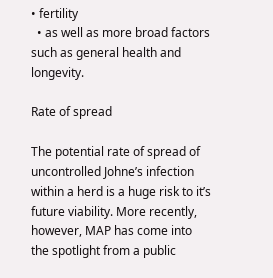• fertility
  • as well as more broad factors such as general health and longevity.

Rate of spread

The potential rate of spread of uncontrolled Johne’s infection within a herd is a huge risk to it’s future viability. More recently, however, MAP has come into the spotlight from a public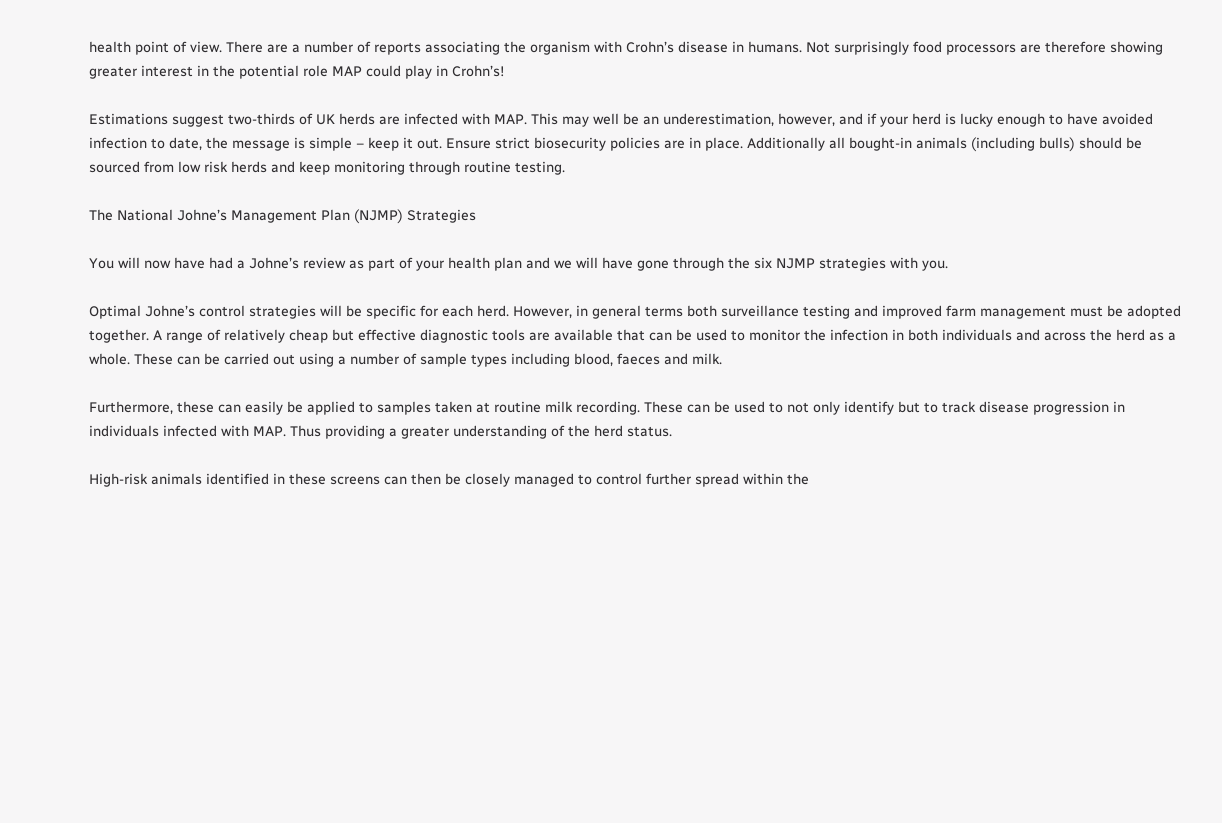health point of view. There are a number of reports associating the organism with Crohn’s disease in humans. Not surprisingly food processors are therefore showing greater interest in the potential role MAP could play in Crohn’s!

Estimations suggest two-thirds of UK herds are infected with MAP. This may well be an underestimation, however, and if your herd is lucky enough to have avoided infection to date, the message is simple – keep it out. Ensure strict biosecurity policies are in place. Additionally all bought-in animals (including bulls) should be sourced from low risk herds and keep monitoring through routine testing.

The National Johne’s Management Plan (NJMP) Strategies

You will now have had a Johne’s review as part of your health plan and we will have gone through the six NJMP strategies with you.

Optimal Johne’s control strategies will be specific for each herd. However, in general terms both surveillance testing and improved farm management must be adopted together. A range of relatively cheap but effective diagnostic tools are available that can be used to monitor the infection in both individuals and across the herd as a whole. These can be carried out using a number of sample types including blood, faeces and milk.

Furthermore, these can easily be applied to samples taken at routine milk recording. These can be used to not only identify but to track disease progression in individuals infected with MAP. Thus providing a greater understanding of the herd status.

High-risk animals identified in these screens can then be closely managed to control further spread within the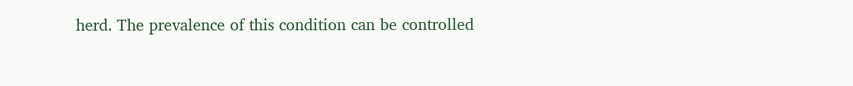herd. The prevalence of this condition can be controlled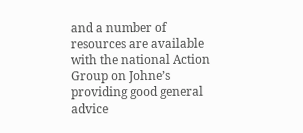and a number of resources are available with the national Action Group on Johne’s providing good general advice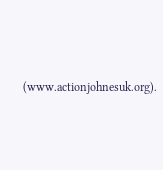(www.actionjohnesuk.org).